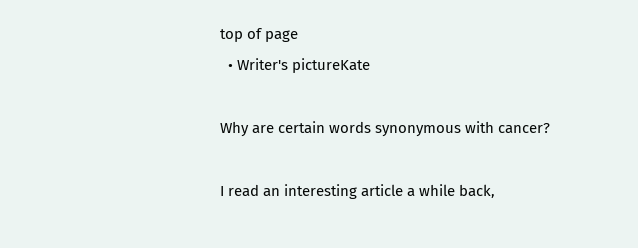top of page
  • Writer's pictureKate

Why are certain words synonymous with cancer?

I read an interesting article a while back,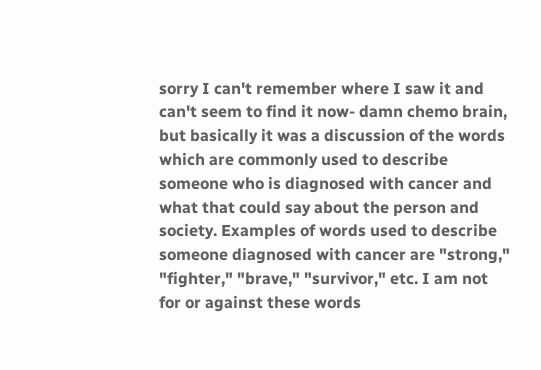sorry I can't remember where I saw it and can't seem to find it now- damn chemo brain, but basically it was a discussion of the words which are commonly used to describe someone who is diagnosed with cancer and what that could say about the person and society. Examples of words used to describe someone diagnosed with cancer are "strong," "fighter," "brave," "survivor," etc. I am not for or against these words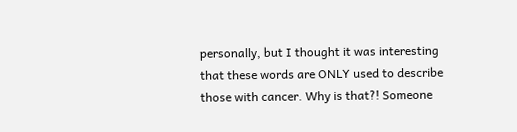personally, but I thought it was interesting that these words are ONLY used to describe those with cancer. Why is that?! Someone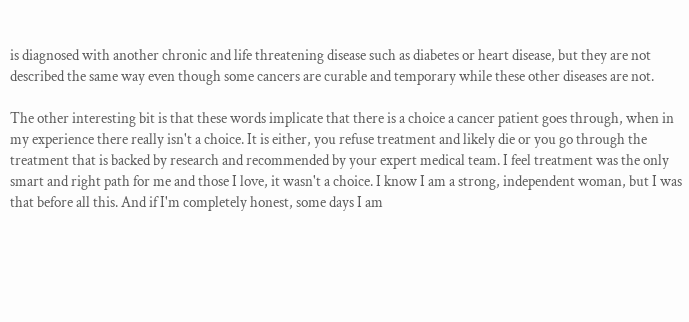is diagnosed with another chronic and life threatening disease such as diabetes or heart disease, but they are not described the same way even though some cancers are curable and temporary while these other diseases are not.

The other interesting bit is that these words implicate that there is a choice a cancer patient goes through, when in my experience there really isn't a choice. It is either, you refuse treatment and likely die or you go through the treatment that is backed by research and recommended by your expert medical team. I feel treatment was the only smart and right path for me and those I love, it wasn't a choice. I know I am a strong, independent woman, but I was that before all this. And if I'm completely honest, some days I am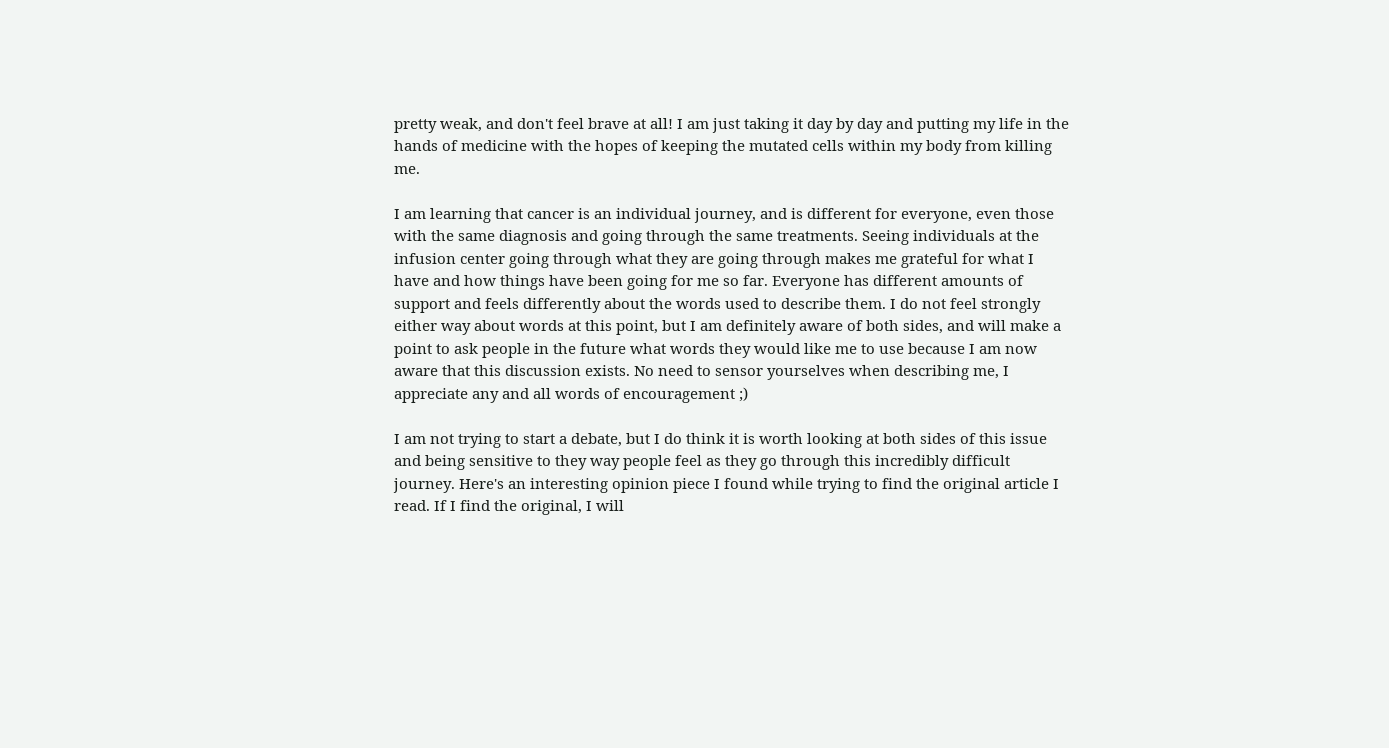pretty weak, and don't feel brave at all! I am just taking it day by day and putting my life in the hands of medicine with the hopes of keeping the mutated cells within my body from killing me.

I am learning that cancer is an individual journey, and is different for everyone, even those with the same diagnosis and going through the same treatments. Seeing individuals at the infusion center going through what they are going through makes me grateful for what I have and how things have been going for me so far. Everyone has different amounts of support and feels differently about the words used to describe them. I do not feel strongly either way about words at this point, but I am definitely aware of both sides, and will make a point to ask people in the future what words they would like me to use because I am now aware that this discussion exists. No need to sensor yourselves when describing me, I appreciate any and all words of encouragement ;)

I am not trying to start a debate, but I do think it is worth looking at both sides of this issue and being sensitive to they way people feel as they go through this incredibly difficult journey. Here's an interesting opinion piece I found while trying to find the original article I read. If I find the original, I will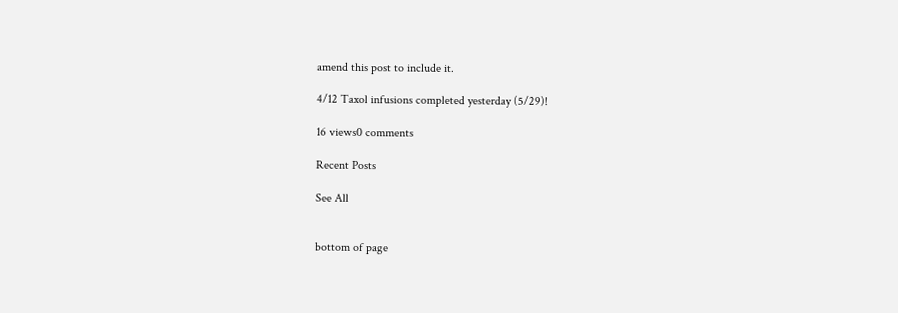amend this post to include it.

4/12 Taxol infusions completed yesterday (5/29)!

16 views0 comments

Recent Posts

See All


bottom of page